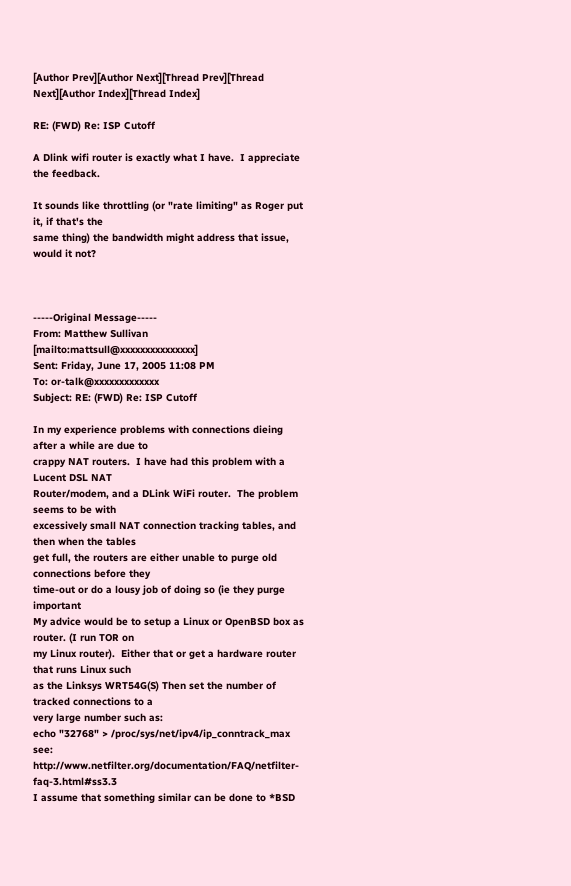[Author Prev][Author Next][Thread Prev][Thread Next][Author Index][Thread Index]

RE: (FWD) Re: ISP Cutoff

A Dlink wifi router is exactly what I have.  I appreciate the feedback.

It sounds like throttling (or "rate limiting" as Roger put it, if that's the
same thing) the bandwidth might address that issue, would it not?



-----Original Message-----
From: Matthew Sullivan [mailto:mattsull@xxxxxxxxxxxxxxx]
Sent: Friday, June 17, 2005 11:08 PM
To: or-talk@xxxxxxxxxxxxx
Subject: RE: (FWD) Re: ISP Cutoff

In my experience problems with connections dieing after a while are due to
crappy NAT routers.  I have had this problem with a Lucent DSL NAT
Router/modem, and a DLink WiFi router.  The problem seems to be with
excessively small NAT connection tracking tables, and then when the tables
get full, the routers are either unable to purge old connections before they
time-out or do a lousy job of doing so (ie they purge important
My advice would be to setup a Linux or OpenBSD box as router. (I run TOR on
my Linux router).  Either that or get a hardware router that runs Linux such
as the Linksys WRT54G(S) Then set the number of tracked connections to a
very large number such as:
echo "32768" > /proc/sys/net/ipv4/ip_conntrack_max
see: http://www.netfilter.org/documentation/FAQ/netfilter-faq-3.html#ss3.3
I assume that something similar can be done to *BSD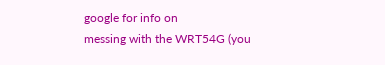google for info on
messing with the WRT54G (you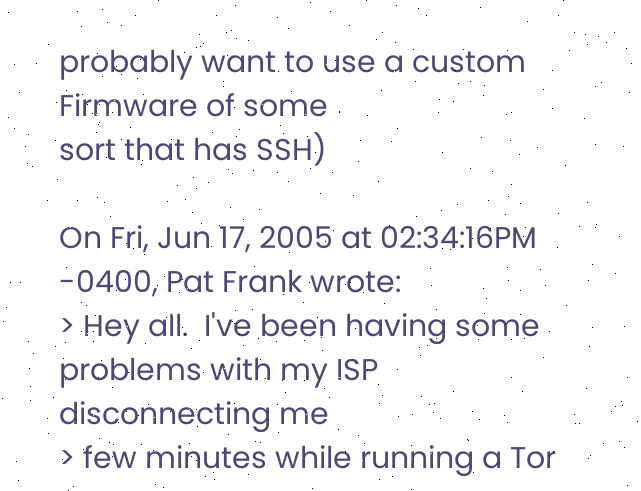probably want to use a custom Firmware of some
sort that has SSH)

On Fri, Jun 17, 2005 at 02:34:16PM -0400, Pat Frank wrote:
> Hey all.  I've been having some problems with my ISP disconnecting me
> few minutes while running a Tor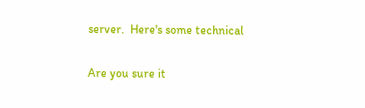server.  Here's some technical

Are you sure it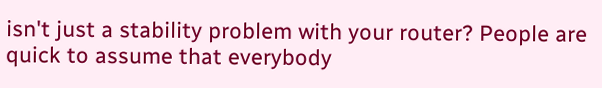isn't just a stability problem with your router? People are
quick to assume that everybody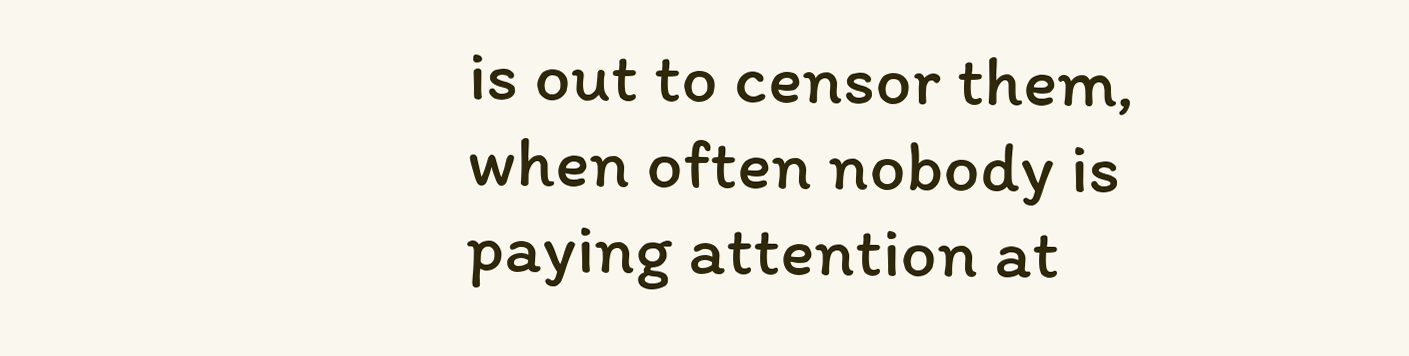is out to censor them, when often nobody is
paying attention at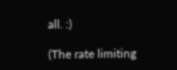all. :)

(The rate limiting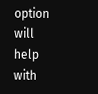option will help with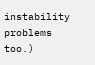instability problems too.)